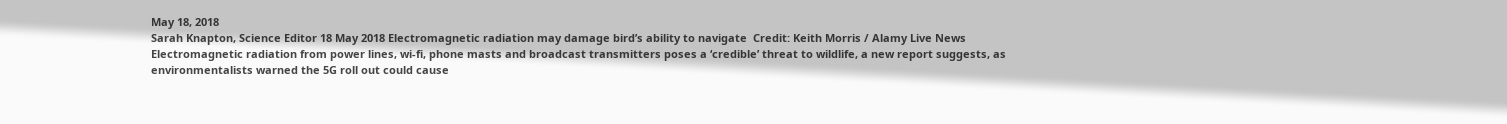May 18, 2018
Sarah Knapton, Science Editor 18 May 2018 Electromagnetic radiation may damage bird’s ability to navigate  Credit: Keith Morris / Alamy Live News  Electromagnetic radiation from power lines, wi-fi, phone masts and broadcast transmitters poses a ‘credible’ threat to wildlife, a new report suggests, as environmentalists warned the 5G roll out could cause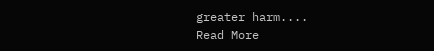greater harm....
Read More